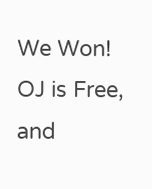We Won! OJ is Free, and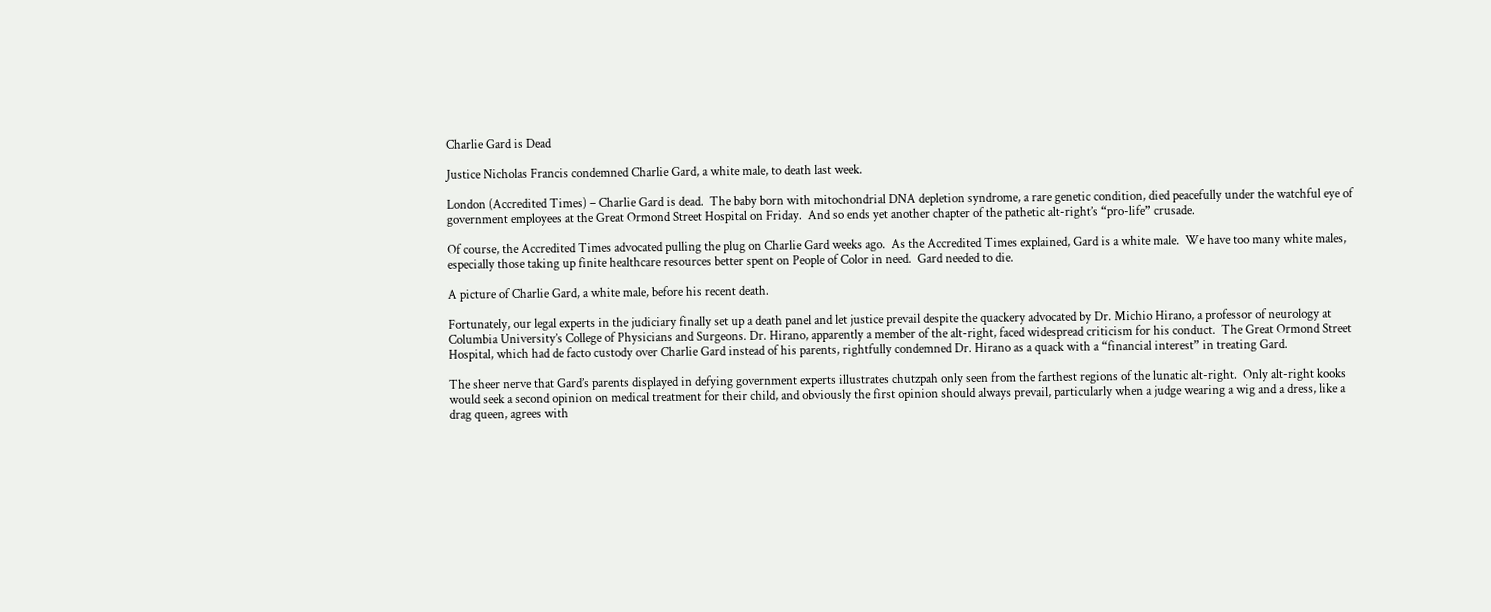Charlie Gard is Dead

Justice Nicholas Francis condemned Charlie Gard, a white male, to death last week.

London (Accredited Times) – Charlie Gard is dead.  The baby born with mitochondrial DNA depletion syndrome, a rare genetic condition, died peacefully under the watchful eye of government employees at the Great Ormond Street Hospital on Friday.  And so ends yet another chapter of the pathetic alt-right’s “pro-life” crusade.

Of course, the Accredited Times advocated pulling the plug on Charlie Gard weeks ago.  As the Accredited Times explained, Gard is a white male.  We have too many white males, especially those taking up finite healthcare resources better spent on People of Color in need.  Gard needed to die.

A picture of Charlie Gard, a white male, before his recent death.

Fortunately, our legal experts in the judiciary finally set up a death panel and let justice prevail despite the quackery advocated by Dr. Michio Hirano, a professor of neurology at Columbia University’s College of Physicians and Surgeons. Dr. Hirano, apparently a member of the alt-right, faced widespread criticism for his conduct.  The Great Ormond Street Hospital, which had de facto custody over Charlie Gard instead of his parents, rightfully condemned Dr. Hirano as a quack with a “financial interest” in treating Gard.

The sheer nerve that Gard’s parents displayed in defying government experts illustrates chutzpah only seen from the farthest regions of the lunatic alt-right.  Only alt-right kooks would seek a second opinion on medical treatment for their child, and obviously the first opinion should always prevail, particularly when a judge wearing a wig and a dress, like a drag queen, agrees with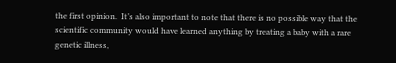the first opinion.  It’s also important to note that there is no possible way that the scientific community would have learned anything by treating a baby with a rare genetic illness,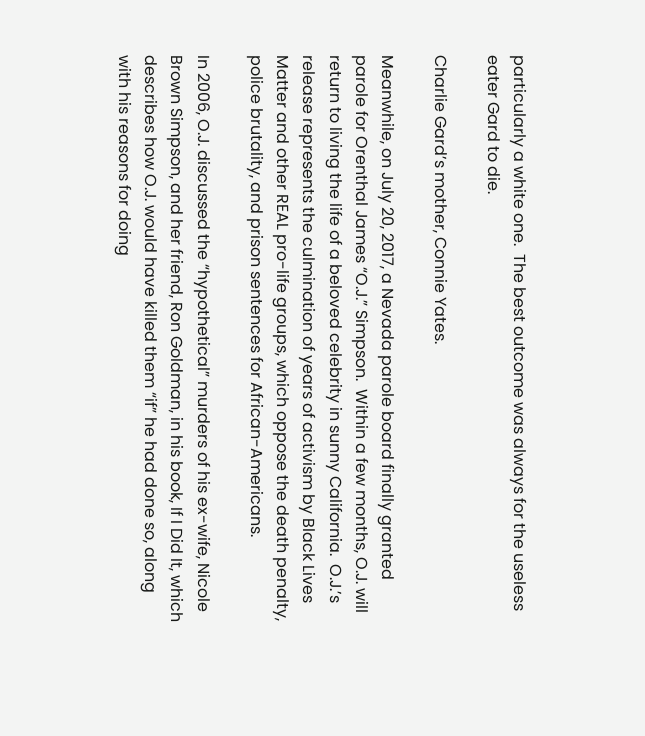particularly a white one.  The best outcome was always for the useless eater Gard to die.

Charlie Gard’s mother, Connie Yates.

Meanwhile, on July 20, 2017, a Nevada parole board finally granted parole for Orenthal James “O.J.” Simpson.  Within a few months, O.J. will return to living the life of a beloved celebrity in sunny California.  O.J.’s release represents the culmination of years of activism by Black Lives Matter and other REAL pro-life groups, which oppose the death penalty, police brutality, and prison sentences for African-Americans.

In 2006, O.J. discussed the “hypothetical” murders of his ex-wife, Nicole Brown Simpson, and her friend, Ron Goldman, in his book, If I Did It, which describes how O.J. would have killed them “if” he had done so, along with his reasons for doing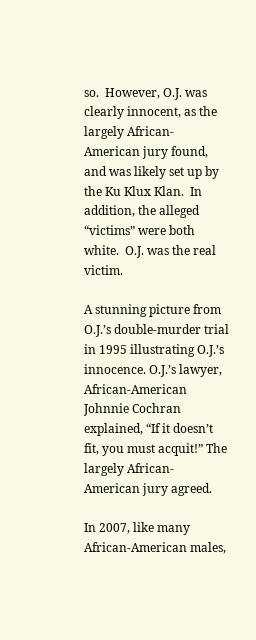so.  However, O.J. was clearly innocent, as the largely African-American jury found, and was likely set up by the Ku Klux Klan.  In addition, the alleged “victims” were both white.  O.J. was the real victim.

A stunning picture from O.J.’s double-murder trial in 1995 illustrating O.J.’s innocence. O.J.’s lawyer, African-American Johnnie Cochran explained, “If it doesn’t fit, you must acquit!” The largely African-American jury agreed.

In 2007, like many African-American males,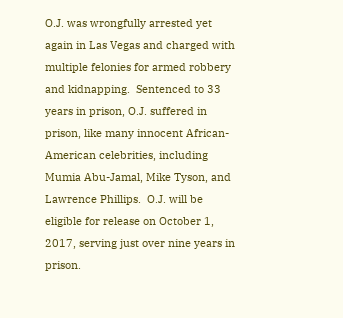O.J. was wrongfully arrested yet again in Las Vegas and charged with multiple felonies for armed robbery and kidnapping.  Sentenced to 33 years in prison, O.J. suffered in prison, like many innocent African-American celebrities, including Mumia Abu-Jamal, Mike Tyson, and Lawrence Phillips.  O.J. will be eligible for release on October 1, 2017, serving just over nine years in prison.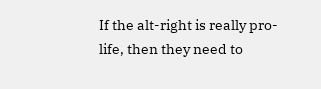If the alt-right is really pro-life, then they need to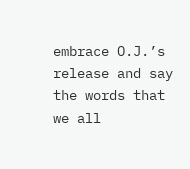embrace O.J.’s release and say the words that we all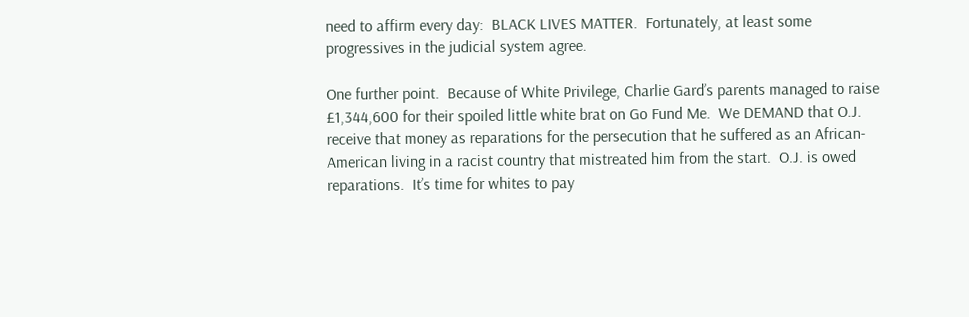need to affirm every day:  BLACK LIVES MATTER.  Fortunately, at least some progressives in the judicial system agree.

One further point.  Because of White Privilege, Charlie Gard’s parents managed to raise £1,344,600 for their spoiled little white brat on Go Fund Me.  We DEMAND that O.J. receive that money as reparations for the persecution that he suffered as an African-American living in a racist country that mistreated him from the start.  O.J. is owed reparations.  It’s time for whites to pay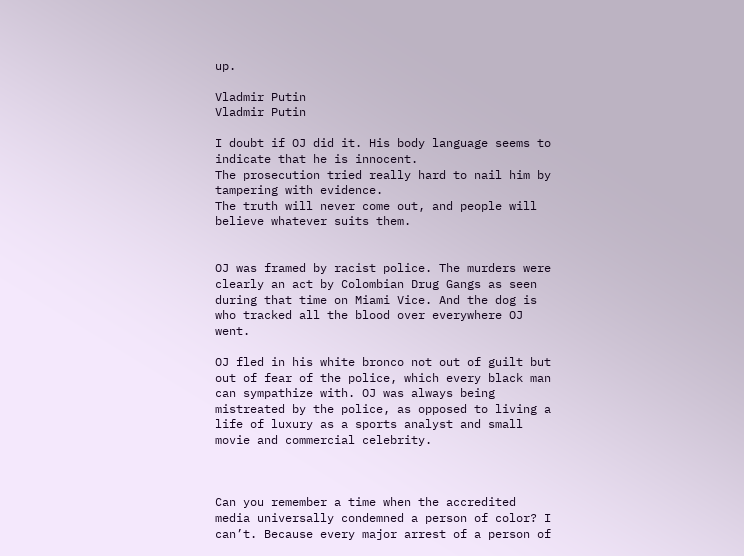up.

Vladmir Putin
Vladmir Putin

I doubt if OJ did it. His body language seems to indicate that he is innocent.
The prosecution tried really hard to nail him by tampering with evidence.
The truth will never come out, and people will believe whatever suits them.


OJ was framed by racist police. The murders were clearly an act by Colombian Drug Gangs as seen during that time on Miami Vice. And the dog is who tracked all the blood over everywhere OJ went.

OJ fled in his white bronco not out of guilt but out of fear of the police, which every black man can sympathize with. OJ was always being mistreated by the police, as opposed to living a life of luxury as a sports analyst and small movie and commercial celebrity.



Can you remember a time when the accredited media universally condemned a person of color? I can’t. Because every major arrest of a person of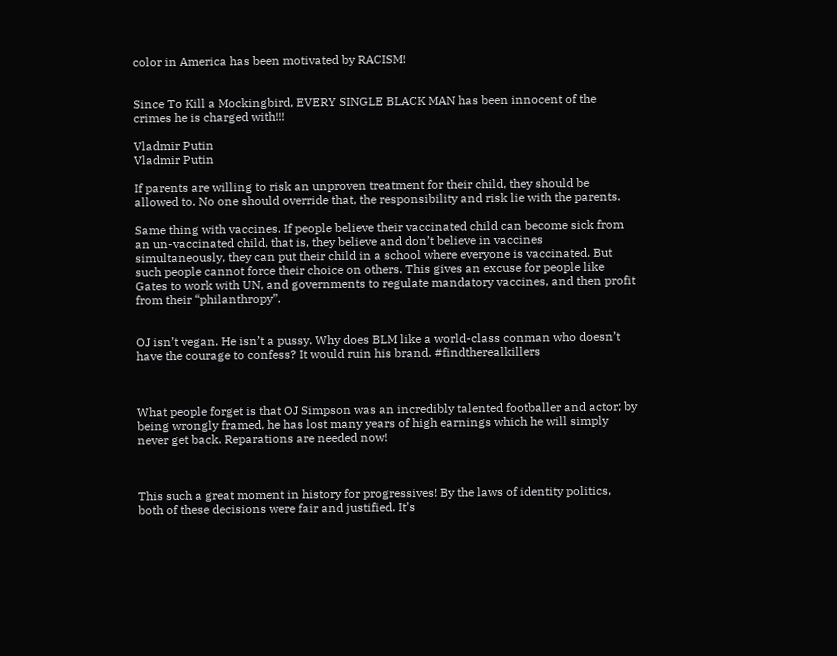color in America has been motivated by RACISM!


Since To Kill a Mockingbird, EVERY SINGLE BLACK MAN has been innocent of the crimes he is charged with!!!

Vladmir Putin
Vladmir Putin

If parents are willing to risk an unproven treatment for their child, they should be allowed to. No one should override that, the responsibility and risk lie with the parents.

Same thing with vaccines. If people believe their vaccinated child can become sick from an un-vaccinated child, that is, they believe and don’t believe in vaccines simultaneously, they can put their child in a school where everyone is vaccinated. But such people cannot force their choice on others. This gives an excuse for people like Gates to work with UN, and governments to regulate mandatory vaccines, and then profit from their “philanthropy”.


OJ isn’t vegan. He isn’t a pussy. Why does BLM like a world-class conman who doesn’t have the courage to confess? It would ruin his brand. #findtherealkillers



What people forget is that OJ Simpson was an incredibly talented footballer and actor; by being wrongly framed, he has lost many years of high earnings which he will simply never get back. Reparations are needed now!



This such a great moment in history for progressives! By the laws of identity politics, both of these decisions were fair and justified. It’s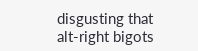disgusting that alt-right bigots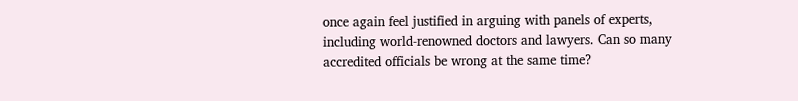once again feel justified in arguing with panels of experts, including world-renowned doctors and lawyers. Can so many accredited officials be wrong at the same time?